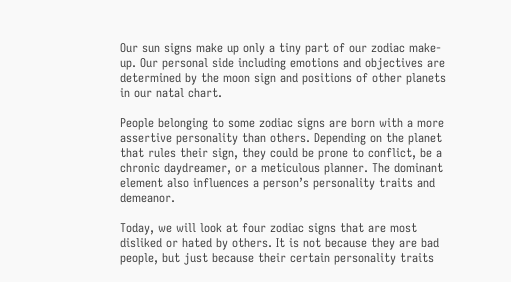Our sun signs make up only a tiny part of our zodiac make-up. Our personal side including emotions and objectives are determined by the moon sign and positions of other planets in our natal chart.

People belonging to some zodiac signs are born with a more assertive personality than others. Depending on the planet that rules their sign, they could be prone to conflict, be a chronic daydreamer, or a meticulous planner. The dominant element also influences a person’s personality traits and demeanor.

Today, we will look at four zodiac signs that are most disliked or hated by others. It is not because they are bad people, but just because their certain personality traits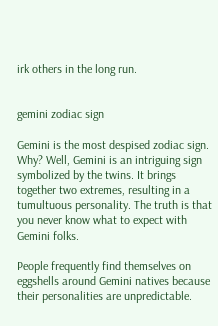irk others in the long run.


gemini zodiac sign

Gemini is the most despised zodiac sign. Why? Well, Gemini is an intriguing sign symbolized by the twins. It brings together two extremes, resulting in a tumultuous personality. The truth is that you never know what to expect with Gemini folks.

People frequently find themselves on eggshells around Gemini natives because their personalities are unpredictable.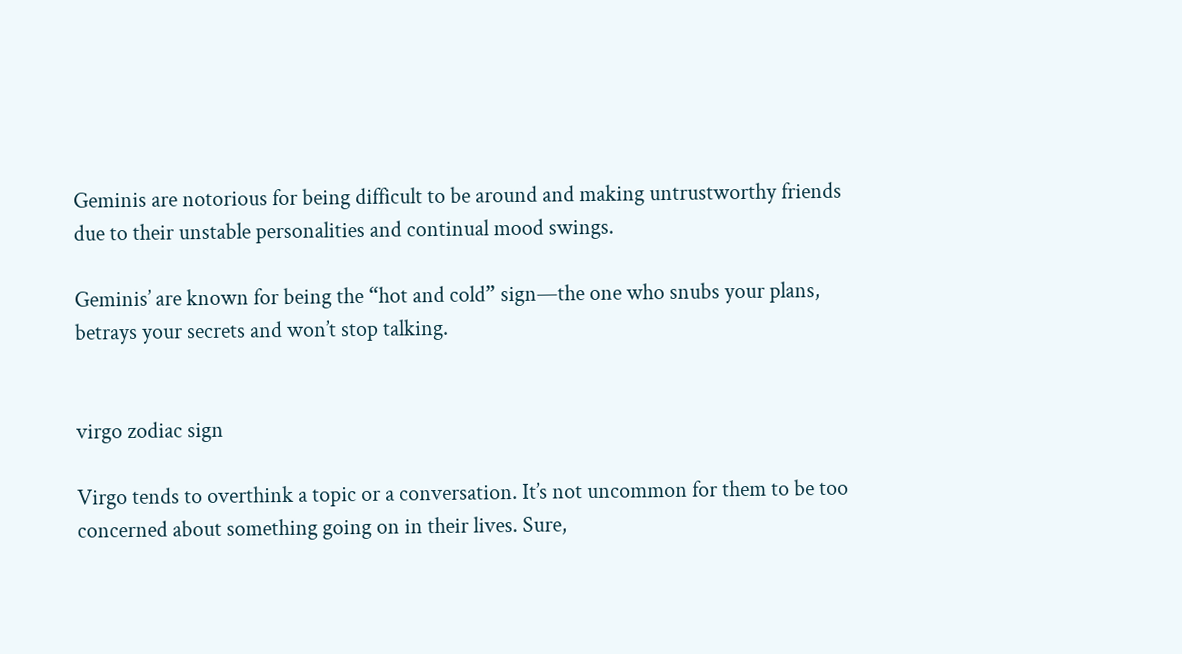Geminis are notorious for being difficult to be around and making untrustworthy friends due to their unstable personalities and continual mood swings.

Geminis’ are known for being the “hot and cold” sign—the one who snubs your plans, betrays your secrets and won’t stop talking.


virgo zodiac sign

Virgo tends to overthink a topic or a conversation. It’s not uncommon for them to be too concerned about something going on in their lives. Sure,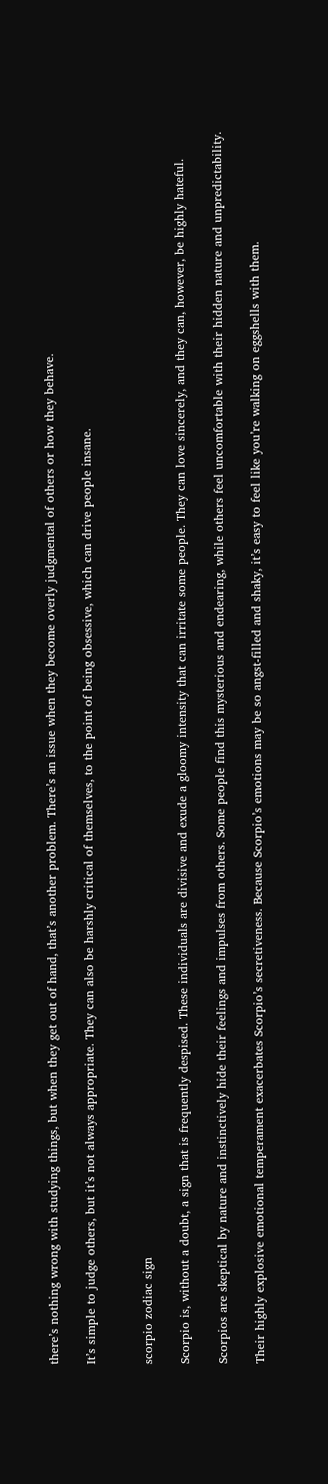there’s nothing wrong with studying things, but when they get out of hand, that’s another problem. There’s an issue when they become overly judgmental of others or how they behave.

It’s simple to judge others, but it’s not always appropriate. They can also be harshly critical of themselves, to the point of being obsessive, which can drive people insane.


scorpio zodiac sign

Scorpio is, without a doubt, a sign that is frequently despised. These individuals are divisive and exude a gloomy intensity that can irritate some people. They can love sincerely, and they can, however, be highly hateful.

Scorpios are skeptical by nature and instinctively hide their feelings and impulses from others. Some people find this mysterious and endearing, while others feel uncomfortable with their hidden nature and unpredictability.

Their highly explosive emotional temperament exacerbates Scorpio’s secretiveness. Because Scorpio’s emotions may be so angst-filled and shaky, it’s easy to feel like you’re walking on eggshells with them.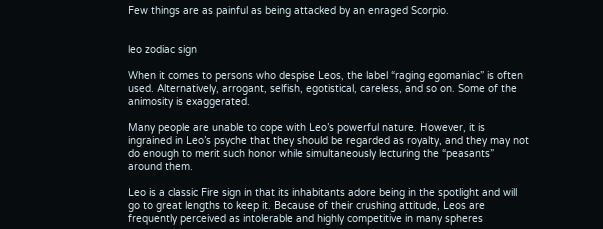Few things are as painful as being attacked by an enraged Scorpio.


leo zodiac sign

When it comes to persons who despise Leos, the label “raging egomaniac” is often used. Alternatively, arrogant, selfish, egotistical, careless, and so on. Some of the animosity is exaggerated.

Many people are unable to cope with Leo’s powerful nature. However, it is ingrained in Leo’s psyche that they should be regarded as royalty, and they may not do enough to merit such honor while simultaneously lecturing the “peasants” around them.

Leo is a classic Fire sign in that its inhabitants adore being in the spotlight and will go to great lengths to keep it. Because of their crushing attitude, Leos are frequently perceived as intolerable and highly competitive in many spheres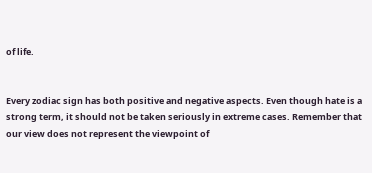of life.


Every zodiac sign has both positive and negative aspects. Even though hate is a strong term, it should not be taken seriously in extreme cases. Remember that our view does not represent the viewpoint of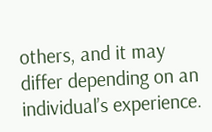others, and it may differ depending on an individual’s experience.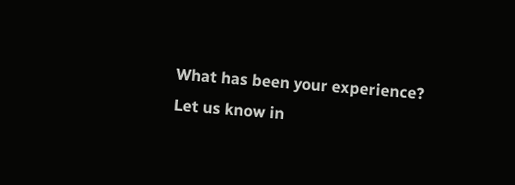What has been your experience? Let us know in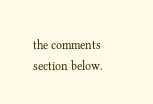the comments section below.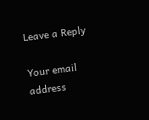Leave a Reply

Your email address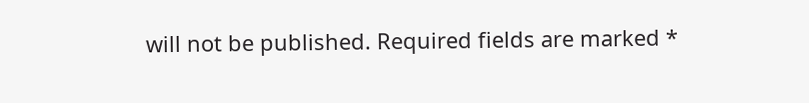will not be published. Required fields are marked *